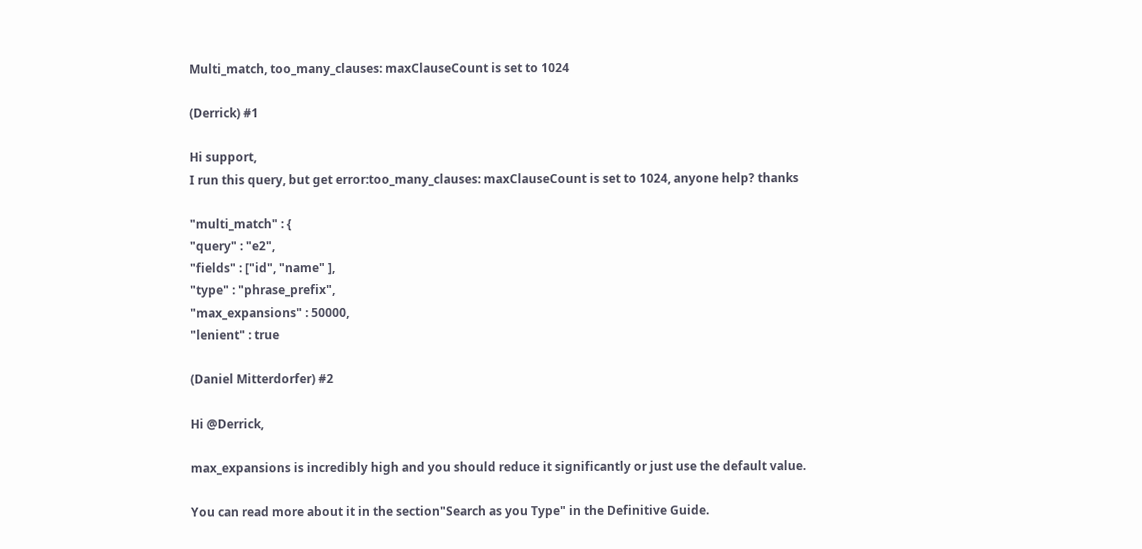Multi_match, too_many_clauses: maxClauseCount is set to 1024

(Derrick) #1

Hi support,
I run this query, but get error:too_many_clauses: maxClauseCount is set to 1024, anyone help? thanks

"multi_match" : {
"query" : "e2",
"fields" : ["id", "name" ],
"type" : "phrase_prefix",
"max_expansions" : 50000,
"lenient" : true

(Daniel Mitterdorfer) #2

Hi @Derrick,

max_expansions is incredibly high and you should reduce it significantly or just use the default value.

You can read more about it in the section"Search as you Type" in the Definitive Guide.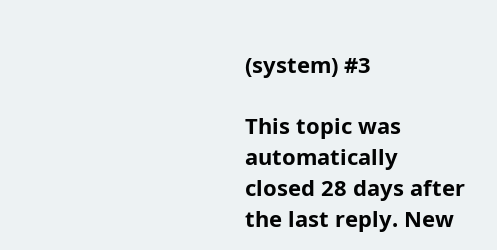(system) #3

This topic was automatically closed 28 days after the last reply. New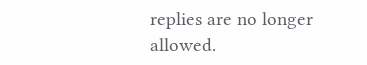replies are no longer allowed.